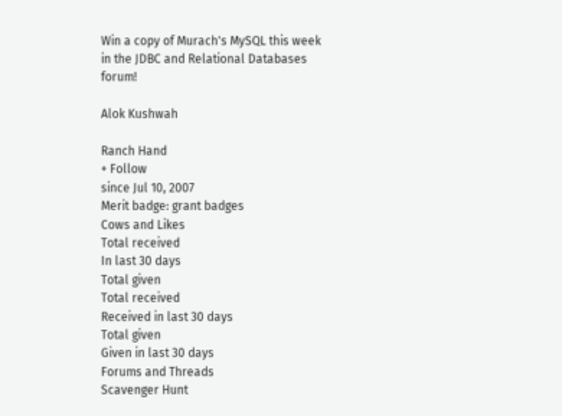Win a copy of Murach's MySQL this week in the JDBC and Relational Databases forum!

Alok Kushwah

Ranch Hand
+ Follow
since Jul 10, 2007
Merit badge: grant badges
Cows and Likes
Total received
In last 30 days
Total given
Total received
Received in last 30 days
Total given
Given in last 30 days
Forums and Threads
Scavenger Hunt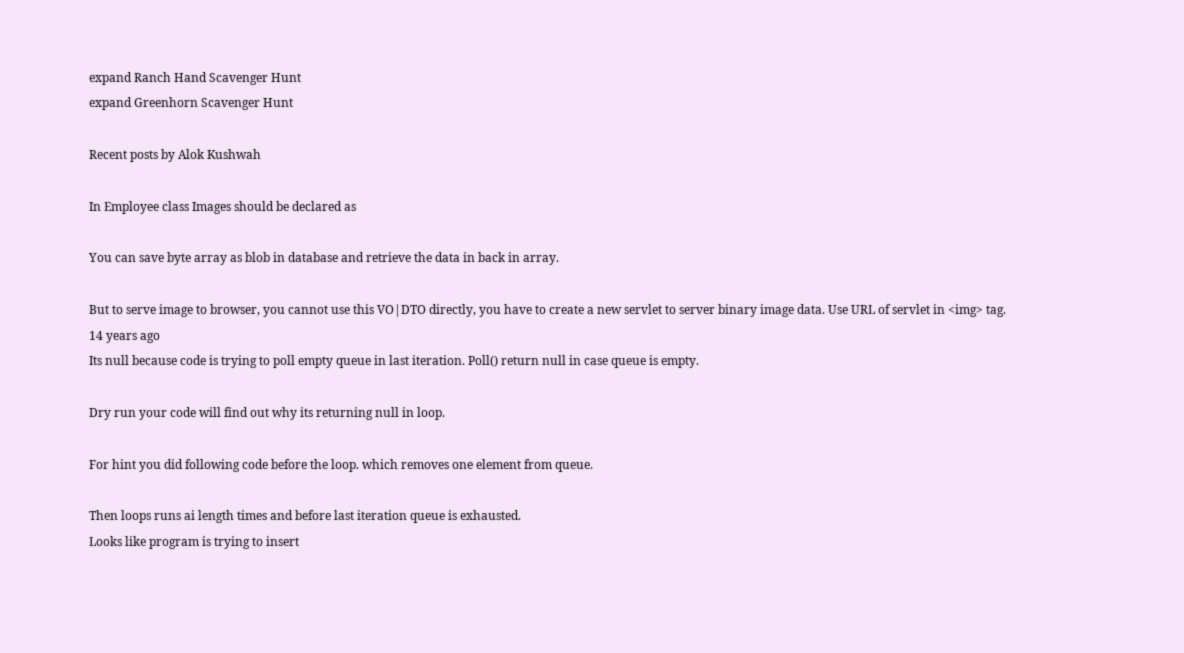expand Ranch Hand Scavenger Hunt
expand Greenhorn Scavenger Hunt

Recent posts by Alok Kushwah

In Employee class Images should be declared as

You can save byte array as blob in database and retrieve the data in back in array.

But to serve image to browser, you cannot use this VO|DTO directly, you have to create a new servlet to server binary image data. Use URL of servlet in <img> tag.
14 years ago
Its null because code is trying to poll empty queue in last iteration. Poll() return null in case queue is empty.

Dry run your code will find out why its returning null in loop.

For hint you did following code before the loop. which removes one element from queue.

Then loops runs ai length times and before last iteration queue is exhausted.
Looks like program is trying to insert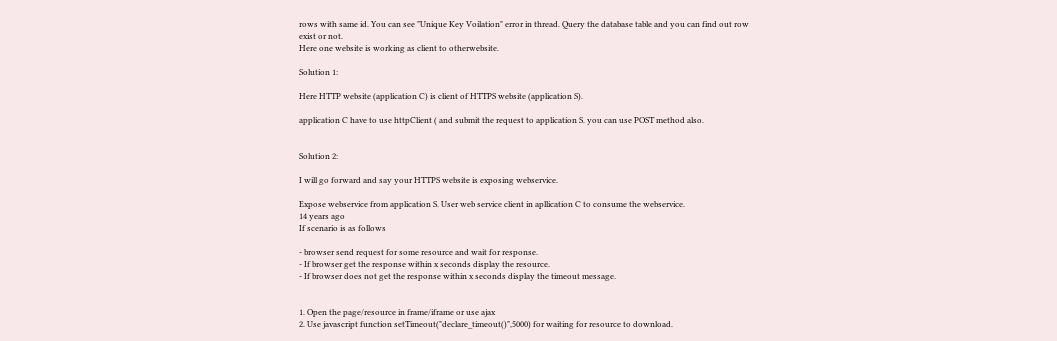rows with same id. You can see "Unique Key Voilation" error in thread. Query the database table and you can find out row exist or not.
Here one website is working as client to otherwebsite.

Solution 1:

Here HTTP website (application C) is client of HTTPS website (application S).

application C have to use httpClient ( and submit the request to application S. you can use POST method also.


Solution 2:

I will go forward and say your HTTPS website is exposing webservice.

Expose webservice from application S. User web service client in apllication C to consume the webservice.
14 years ago
If scenario is as follows

- browser send request for some resource and wait for response.
- If browser get the response within x seconds display the resource.
- If browser does not get the response within x seconds display the timeout message.


1. Open the page/resource in frame/iframe or use ajax
2. Use javascript function setTimeout("declare_timeout()",5000) for waiting for resource to download.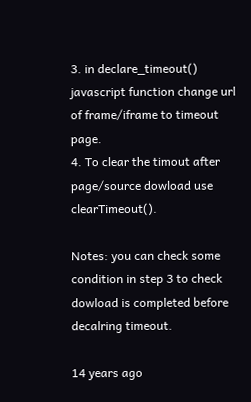3. in declare_timeout() javascript function change url of frame/iframe to timeout page.
4. To clear the timout after page/source dowload use clearTimeout().

Notes: you can check some condition in step 3 to check dowload is completed before decalring timeout.

14 years ago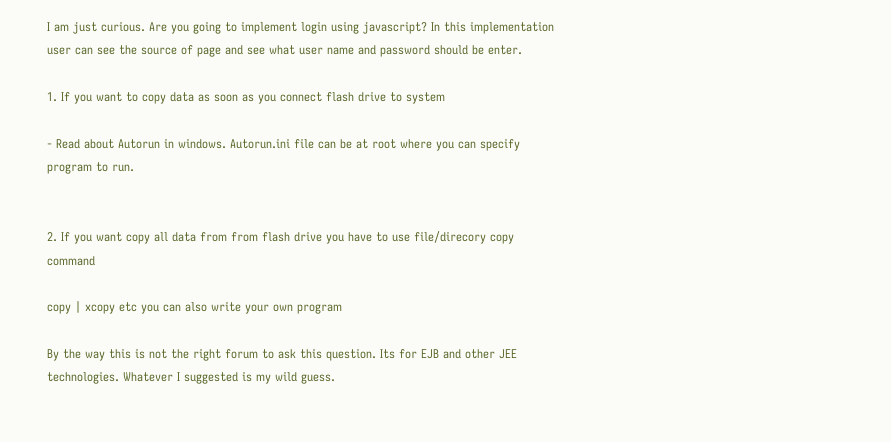I am just curious. Are you going to implement login using javascript? In this implementation user can see the source of page and see what user name and password should be enter.

1. If you want to copy data as soon as you connect flash drive to system

- Read about Autorun in windows. Autorun.ini file can be at root where you can specify program to run.


2. If you want copy all data from from flash drive you have to use file/direcory copy command

copy | xcopy etc you can also write your own program

By the way this is not the right forum to ask this question. Its for EJB and other JEE technologies. Whatever I suggested is my wild guess.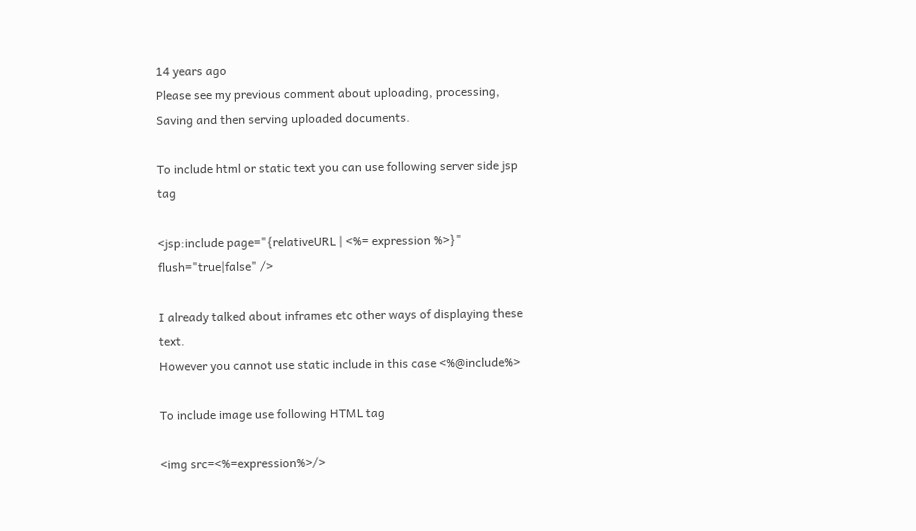14 years ago
Please see my previous comment about uploading, processing, Saving and then serving uploaded documents.

To include html or static text you can use following server side jsp tag

<jsp:include page="{relativeURL | <%= expression %>}" flush="true|false" />

I already talked about inframes etc other ways of displaying these text.
However you cannot use static include in this case <%@include%>

To include image use following HTML tag

<img src=<%=expression%>/>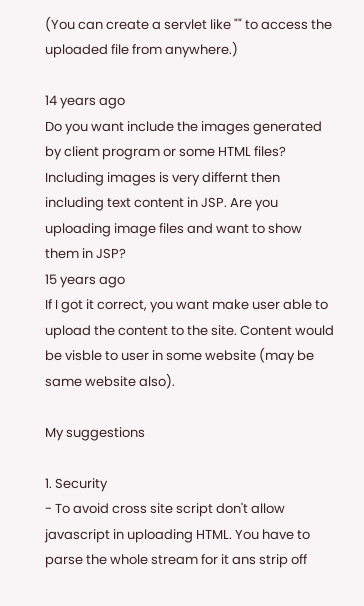(You can create a servlet like "" to access the uploaded file from anywhere.)

14 years ago
Do you want include the images generated by client program or some HTML files? Including images is very differnt then including text content in JSP. Are you uploading image files and want to show them in JSP?
15 years ago
If I got it correct, you want make user able to upload the content to the site. Content would be visble to user in some website (may be same website also).

My suggestions

1. Security
- To avoid cross site script don't allow javascript in uploading HTML. You have to parse the whole stream for it ans strip off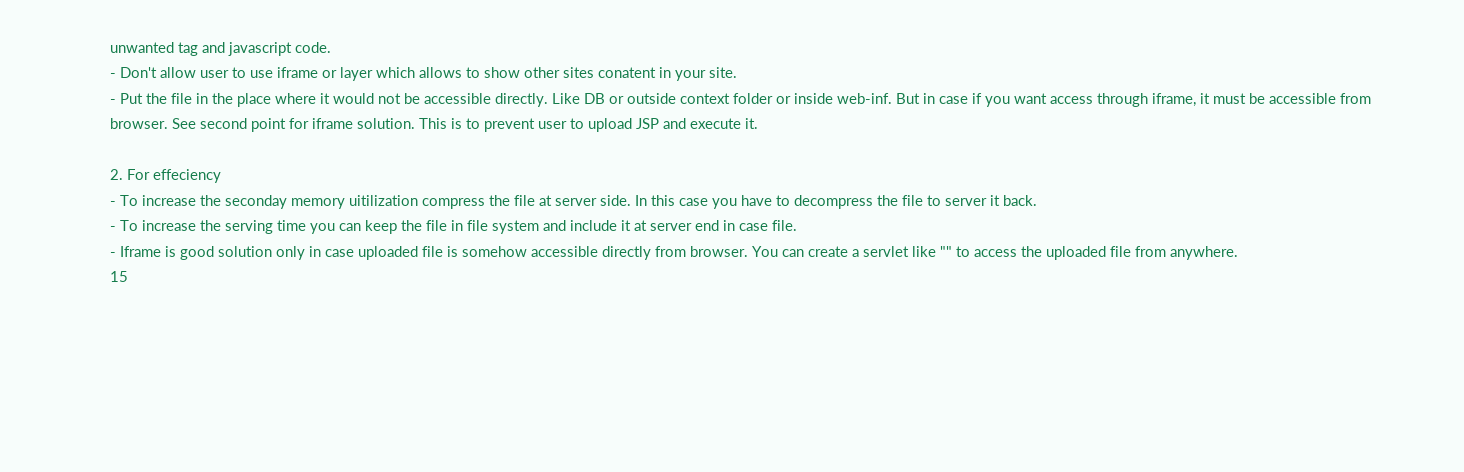unwanted tag and javascript code.
- Don't allow user to use iframe or layer which allows to show other sites conatent in your site.
- Put the file in the place where it would not be accessible directly. Like DB or outside context folder or inside web-inf. But in case if you want access through iframe, it must be accessible from browser. See second point for iframe solution. This is to prevent user to upload JSP and execute it.

2. For effeciency
- To increase the seconday memory uitilization compress the file at server side. In this case you have to decompress the file to server it back.
- To increase the serving time you can keep the file in file system and include it at server end in case file.
- Iframe is good solution only in case uploaded file is somehow accessible directly from browser. You can create a servlet like "" to access the uploaded file from anywhere.
15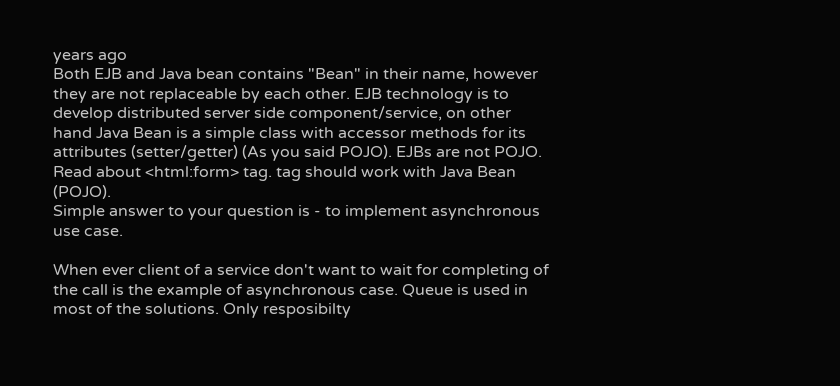years ago
Both EJB and Java bean contains "Bean" in their name, however they are not replaceable by each other. EJB technology is to develop distributed server side component/service, on other hand Java Bean is a simple class with accessor methods for its attributes (setter/getter) (As you said POJO). EJBs are not POJO. Read about <html:form> tag. tag should work with Java Bean (POJO).
Simple answer to your question is - to implement asynchronous use case.

When ever client of a service don't want to wait for completing of the call is the example of asynchronous case. Queue is used in most of the solutions. Only resposibilty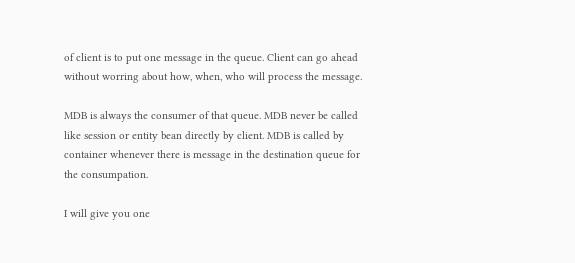of client is to put one message in the queue. Client can go ahead without worring about how, when, who will process the message.

MDB is always the consumer of that queue. MDB never be called like session or entity bean directly by client. MDB is called by container whenever there is message in the destination queue for the consumpation.

I will give you one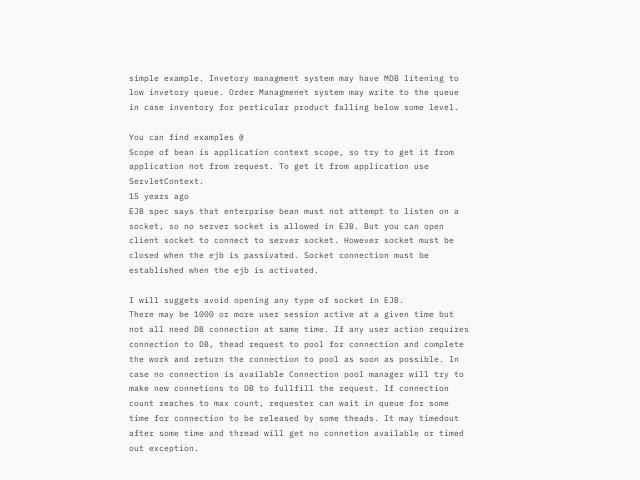simple example. Invetory managment system may have MDB litening to low invetory queue. Order Managmenet system may write to the queue in case inventory for perticular product falling below some level.

You can find examples @
Scope of bean is application context scope, so try to get it from application not from request. To get it from application use ServletContext.
15 years ago
EJB spec says that enterprise bean must not attempt to listen on a socket, so no server socket is allowed in EJB. But you can open client socket to connect to server socket. However socket must be closed when the ejb is passivated. Socket connection must be established when the ejb is activated.

I will suggets avoid opening any type of socket in EJB.
There may be 1000 or more user session active at a given time but not all need DB connection at same time. If any user action requires connection to DB, thead request to pool for connection and complete the work and return the connection to pool as soon as possible. In case no connection is available Connection pool manager will try to make new connetions to DB to fullfill the request. If connection count reaches to max count, requester can wait in queue for some time for connection to be released by some theads. It may timedout after some time and thread will get no connetion available or timed out exception.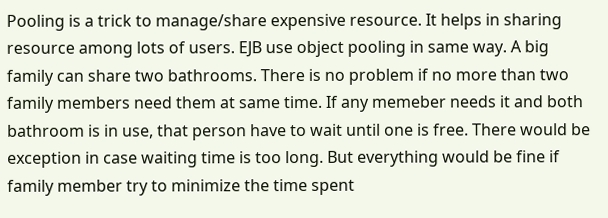Pooling is a trick to manage/share expensive resource. It helps in sharing resource among lots of users. EJB use object pooling in same way. A big family can share two bathrooms. There is no problem if no more than two family members need them at same time. If any memeber needs it and both bathroom is in use, that person have to wait until one is free. There would be exception in case waiting time is too long. But everything would be fine if family member try to minimize the time spent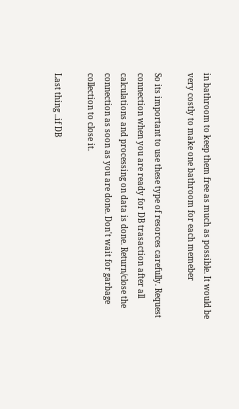in bathroom to keep them free as much as possible. It would be very costly to make one bathroom for each memeber

So its important to use these type of resorces carefully. Request connection when you are ready for DB trasaction after all calculations and processing on data is done. Return/close the connection as soon as you are done. Don't wait for garbage collection to close it.

Last thing ..if DB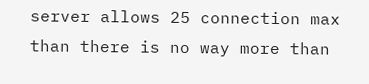server allows 25 connection max than there is no way more than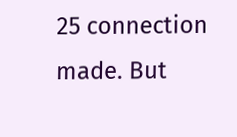25 connection made. But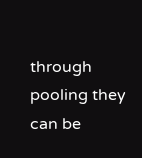through pooling they can be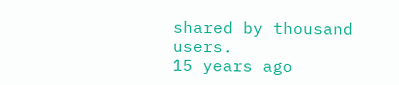shared by thousand users.
15 years ago